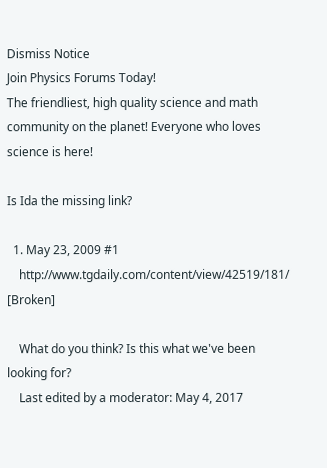Dismiss Notice
Join Physics Forums Today!
The friendliest, high quality science and math community on the planet! Everyone who loves science is here!

Is Ida the missing link?

  1. May 23, 2009 #1
    http://www.tgdaily.com/content/view/42519/181/ [Broken]

    What do you think? Is this what we've been looking for?
    Last edited by a moderator: May 4, 2017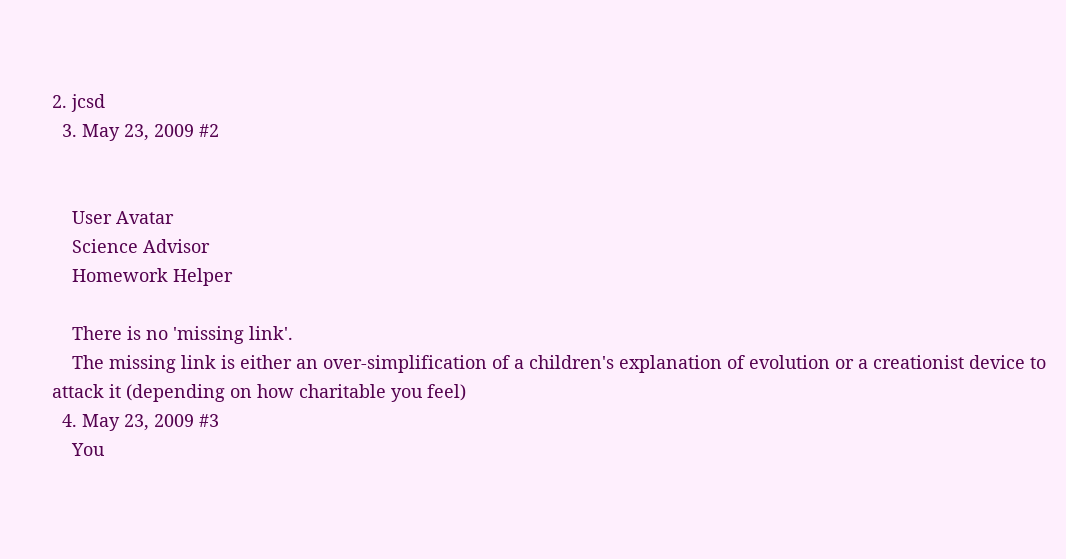2. jcsd
  3. May 23, 2009 #2


    User Avatar
    Science Advisor
    Homework Helper

    There is no 'missing link'.
    The missing link is either an over-simplification of a children's explanation of evolution or a creationist device to attack it (depending on how charitable you feel)
  4. May 23, 2009 #3
    You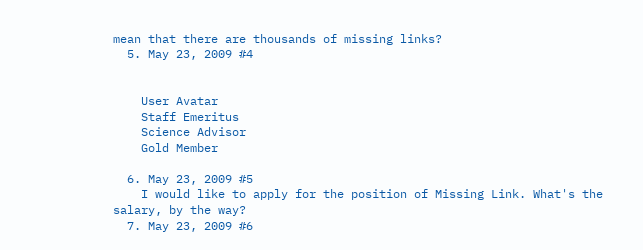mean that there are thousands of missing links?
  5. May 23, 2009 #4


    User Avatar
    Staff Emeritus
    Science Advisor
    Gold Member

  6. May 23, 2009 #5
    I would like to apply for the position of Missing Link. What's the salary, by the way?
  7. May 23, 2009 #6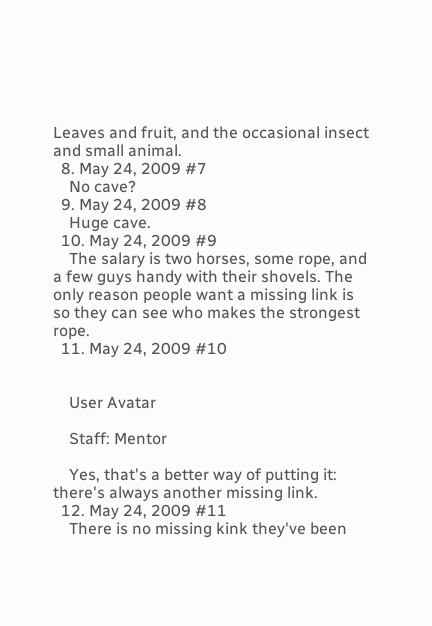Leaves and fruit, and the occasional insect and small animal.
  8. May 24, 2009 #7
    No cave?
  9. May 24, 2009 #8
    Huge cave.
  10. May 24, 2009 #9
    The salary is two horses, some rope, and a few guys handy with their shovels. The only reason people want a missing link is so they can see who makes the strongest rope.
  11. May 24, 2009 #10


    User Avatar

    Staff: Mentor

    Yes, that's a better way of putting it: there's always another missing link.
  12. May 24, 2009 #11
    There is no missing kink they've been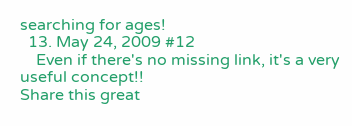searching for ages!
  13. May 24, 2009 #12
    Even if there's no missing link, it's a very useful concept!!
Share this great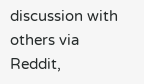discussion with others via Reddit,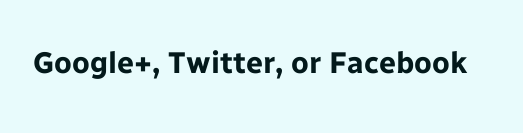Google+, Twitter, or Facebook